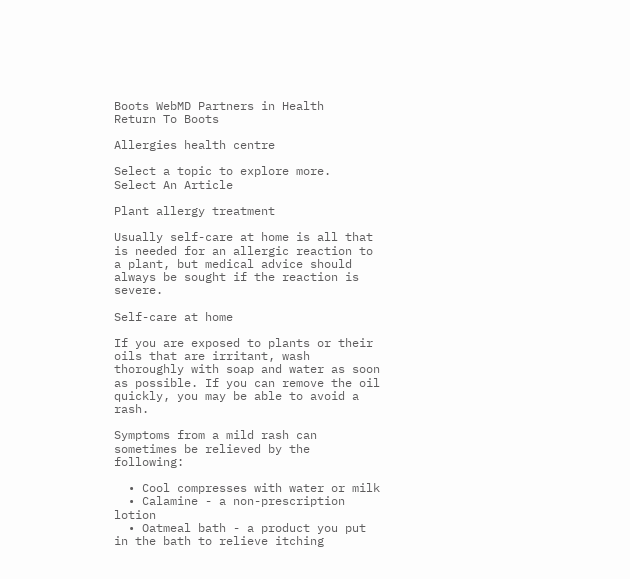Boots WebMD Partners in Health
Return To Boots

Allergies health centre

Select a topic to explore more.
Select An Article

Plant allergy treatment

Usually self-care at home is all that is needed for an allergic reaction to a plant, but medical advice should always be sought if the reaction is severe.

Self-care at home

If you are exposed to plants or their oils that are irritant, wash thoroughly with soap and water as soon as possible. If you can remove the oil quickly, you may be able to avoid a rash.

Symptoms from a mild rash can sometimes be relieved by the following:

  • Cool compresses with water or milk
  • Calamine - a non-prescription lotion
  • Oatmeal bath - a product you put in the bath to relieve itching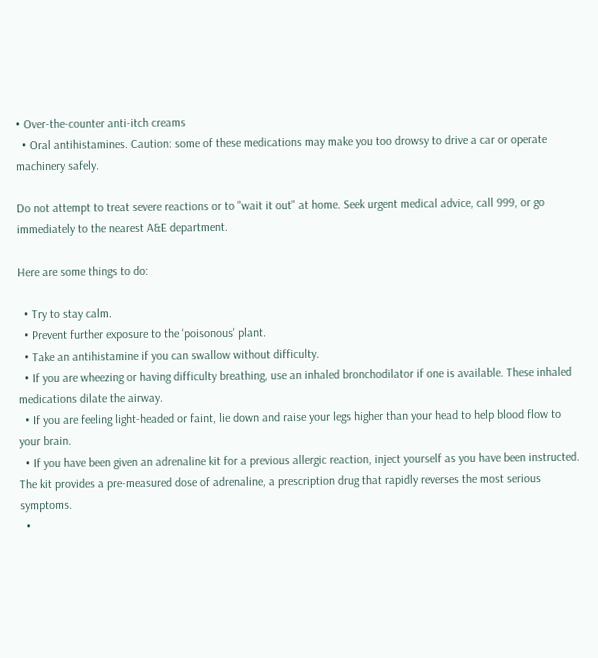• Over-the-counter anti-itch creams
  • Oral antihistamines. Caution: some of these medications may make you too drowsy to drive a car or operate machinery safely.

Do not attempt to treat severe reactions or to "wait it out" at home. Seek urgent medical advice, call 999, or go immediately to the nearest A&E department.

Here are some things to do:

  • Try to stay calm.
  • Prevent further exposure to the 'poisonous' plant.
  • Take an antihistamine if you can swallow without difficulty.
  • If you are wheezing or having difficulty breathing, use an inhaled bronchodilator if one is available. These inhaled medications dilate the airway.
  • If you are feeling light-headed or faint, lie down and raise your legs higher than your head to help blood flow to your brain.
  • If you have been given an adrenaline kit for a previous allergic reaction, inject yourself as you have been instructed. The kit provides a pre-measured dose of adrenaline, a prescription drug that rapidly reverses the most serious symptoms.
  •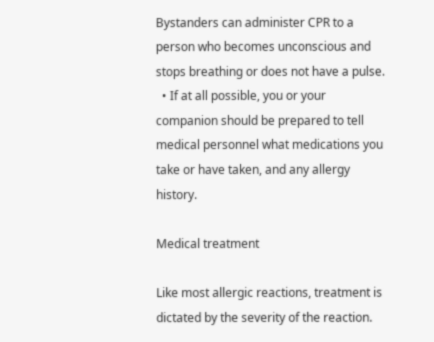Bystanders can administer CPR to a person who becomes unconscious and stops breathing or does not have a pulse.
  • If at all possible, you or your companion should be prepared to tell medical personnel what medications you take or have taken, and any allergy history.

Medical treatment

Like most allergic reactions, treatment is dictated by the severity of the reaction.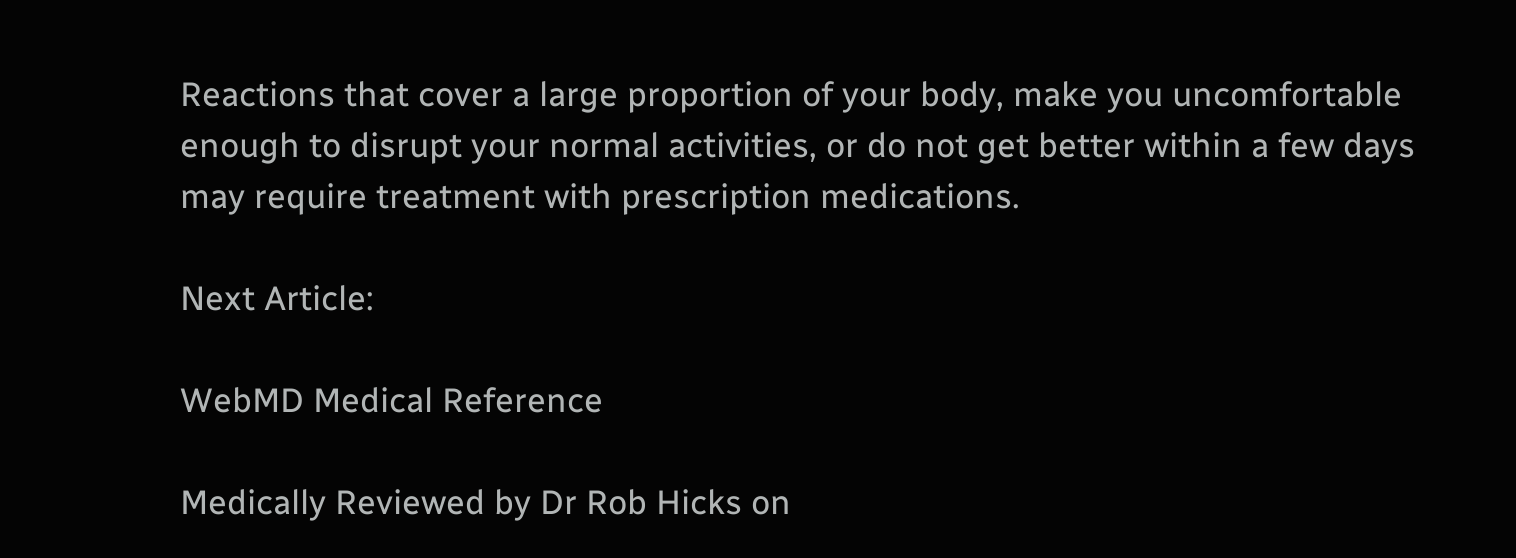Reactions that cover a large proportion of your body, make you uncomfortable enough to disrupt your normal activities, or do not get better within a few days may require treatment with prescription medications.

Next Article:

WebMD Medical Reference

Medically Reviewed by Dr Rob Hicks on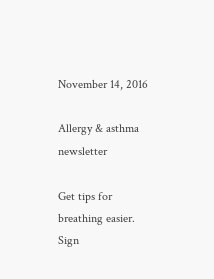November 14, 2016

Allergy & asthma newsletter

Get tips for breathing easier.
Sign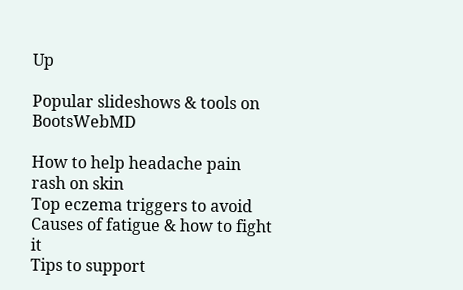Up

Popular slideshows & tools on BootsWebMD

How to help headache pain
rash on skin
Top eczema triggers to avoid
Causes of fatigue & how to fight it
Tips to support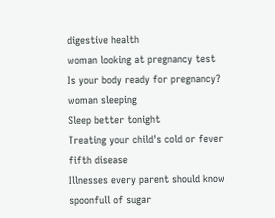digestive health
woman looking at pregnancy test
Is your body ready for pregnancy?
woman sleeping
Sleep better tonight
Treating your child's cold or fever
fifth disease
Illnesses every parent should know
spoonfull of sugar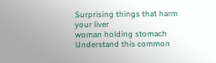Surprising things that harm your liver
woman holding stomach
Understand this common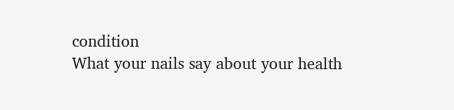condition
What your nails say about your health